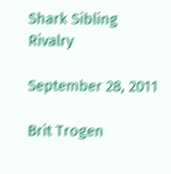Shark Sibling Rivalry

September 28, 2011

Brit Trogen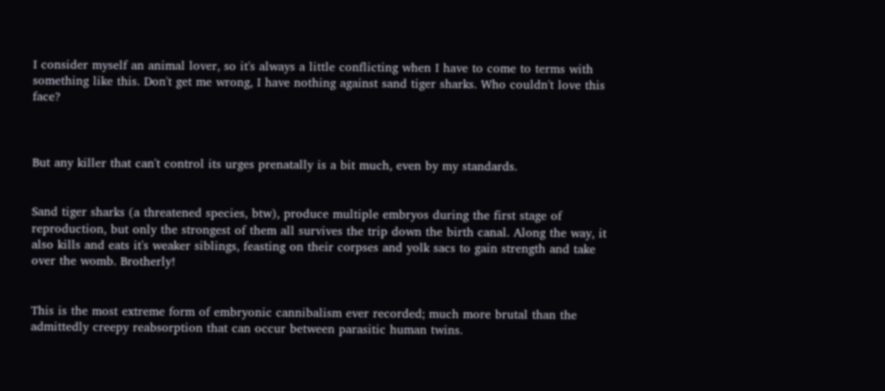I consider myself an animal lover, so it's always a little conflicting when I have to come to terms with something like this. Don't get me wrong, I have nothing against sand tiger sharks. Who couldn't love this face?



But any killer that can't control its urges prenatally is a bit much, even by my standards.


Sand tiger sharks (a threatened species, btw), produce multiple embryos during the first stage of reproduction, but only the strongest of them all survives the trip down the birth canal. Along the way, it also kills and eats it's weaker siblings, feasting on their corpses and yolk sacs to gain strength and take over the womb. Brotherly!


This is the most extreme form of embryonic cannibalism ever recorded; much more brutal than the admittedly creepy reabsorption that can occur between parasitic human twins.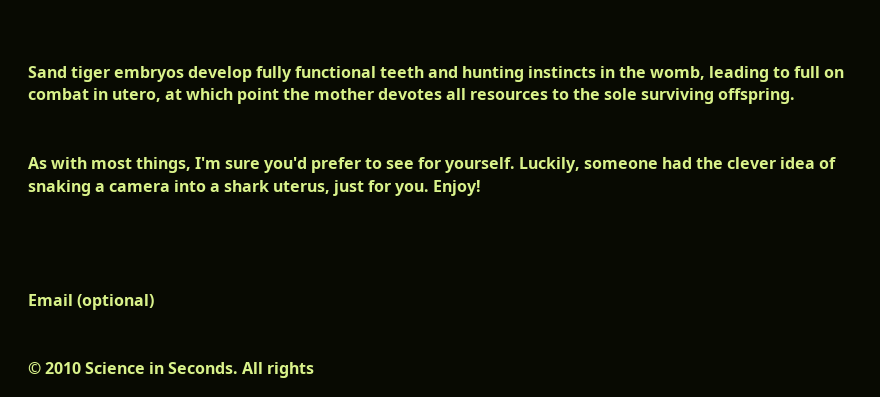Sand tiger embryos develop fully functional teeth and hunting instincts in the womb, leading to full on combat in utero, at which point the mother devotes all resources to the sole surviving offspring.


As with most things, I'm sure you'd prefer to see for yourself. Luckily, someone had the clever idea of snaking a camera into a shark uterus, just for you. Enjoy!




Email (optional)


© 2010 Science in Seconds. All rights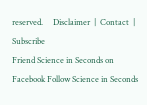reserved.     Disclaimer  |  Contact  |  Subscribe
Friend Science in Seconds on Facebook Follow Science in Seconds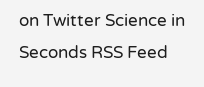on Twitter Science in Seconds RSS Feed